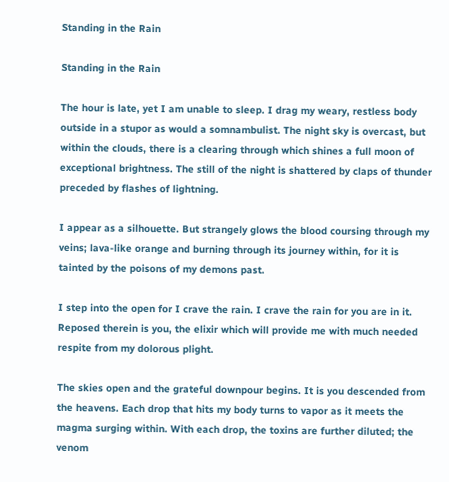Standing in the Rain

Standing in the Rain

The hour is late, yet I am unable to sleep. I drag my weary, restless body outside in a stupor as would a somnambulist. The night sky is overcast, but within the clouds, there is a clearing through which shines a full moon of exceptional brightness. The still of the night is shattered by claps of thunder preceded by flashes of lightning.

I appear as a silhouette. But strangely glows the blood coursing through my veins; lava-like orange and burning through its journey within, for it is tainted by the poisons of my demons past.

I step into the open for I crave the rain. I crave the rain for you are in it. Reposed therein is you, the elixir which will provide me with much needed respite from my dolorous plight.

The skies open and the grateful downpour begins. It is you descended from the heavens. Each drop that hits my body turns to vapor as it meets the magma surging within. With each drop, the toxins are further diluted; the venom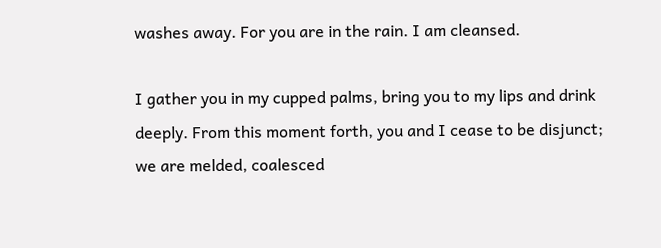washes away. For you are in the rain. I am cleansed.

I gather you in my cupped palms, bring you to my lips and drink deeply. From this moment forth, you and I cease to be disjunct; we are melded, coalesced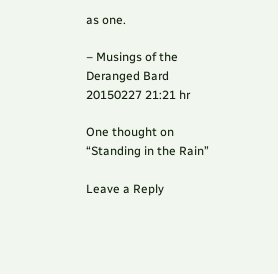as one.

– Musings of the Deranged Bard
20150227 21:21 hr

One thought on “Standing in the Rain”

Leave a Reply